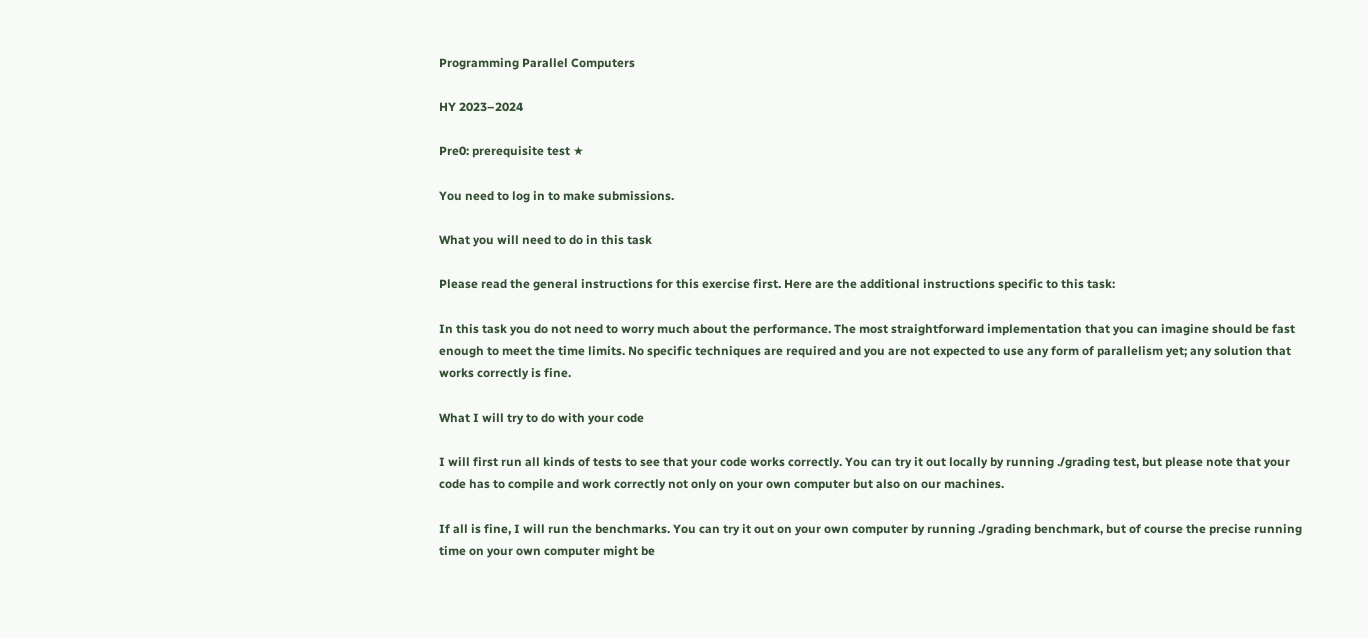Programming Parallel Computers

HY 2023–2024

Pre0: prerequisite test ★

You need to log in to make submissions.

What you will need to do in this task

Please read the general instructions for this exercise first. Here are the additional instructions specific to this task:

In this task you do not need to worry much about the performance. The most straightforward implementation that you can imagine should be fast enough to meet the time limits. No specific techniques are required and you are not expected to use any form of parallelism yet; any solution that works correctly is fine.

What I will try to do with your code

I will first run all kinds of tests to see that your code works correctly. You can try it out locally by running ./grading test, but please note that your code has to compile and work correctly not only on your own computer but also on our machines.

If all is fine, I will run the benchmarks. You can try it out on your own computer by running ./grading benchmark, but of course the precise running time on your own computer might be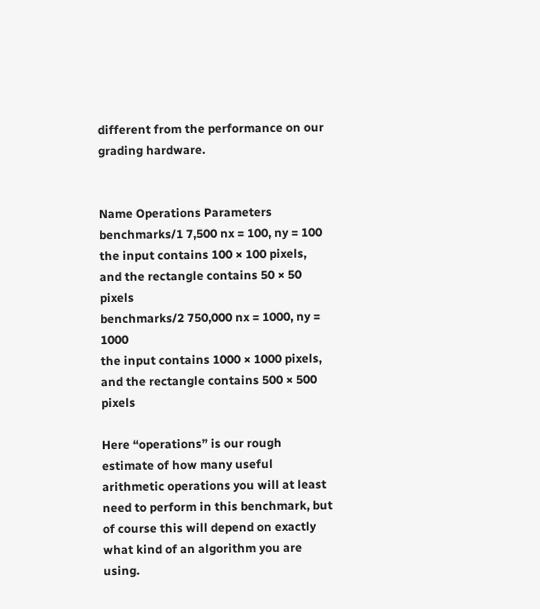different from the performance on our grading hardware.


Name Operations Parameters
benchmarks/1 7,500 nx = 100, ny = 100
the input contains 100 × 100 pixels, and the rectangle contains 50 × 50 pixels
benchmarks/2 750,000 nx = 1000, ny = 1000
the input contains 1000 × 1000 pixels, and the rectangle contains 500 × 500 pixels

Here “operations” is our rough estimate of how many useful arithmetic operations you will at least need to perform in this benchmark, but of course this will depend on exactly what kind of an algorithm you are using.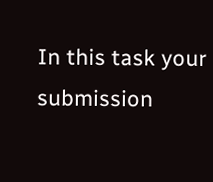In this task your submission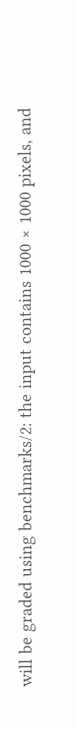will be graded using benchmarks/2: the input contains 1000 × 1000 pixels, and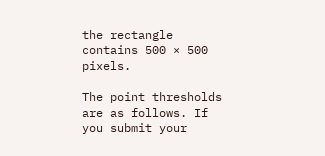the rectangle contains 500 × 500 pixels.

The point thresholds are as follows. If you submit your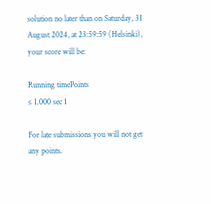solution no later than on Saturday, 31 August 2024, at 23:59:59 (Helsinki), your score will be:

Running timePoints
≤ 1.000 sec 1

For late submissions you will not get any points.